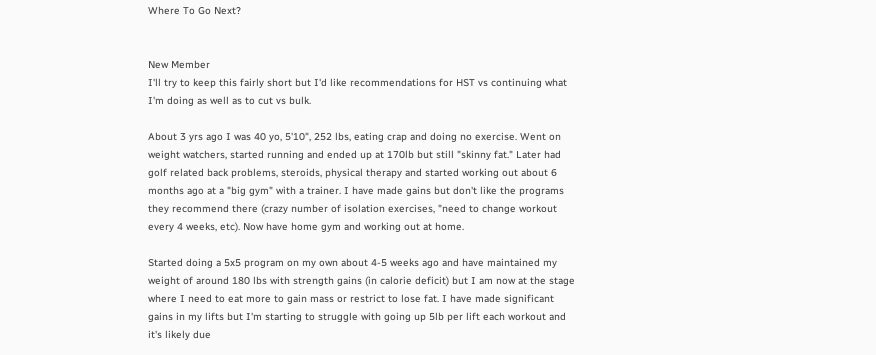Where To Go Next?


New Member
I'll try to keep this fairly short but I'd like recommendations for HST vs continuing what I'm doing as well as to cut vs bulk.

About 3 yrs ago I was 40 yo, 5'10", 252 lbs, eating crap and doing no exercise. Went on weight watchers, started running and ended up at 170lb but still "skinny fat." Later had golf related back problems, steroids, physical therapy and started working out about 6 months ago at a "big gym" with a trainer. I have made gains but don't like the programs they recommend there (crazy number of isolation exercises, "need to change workout every 4 weeks, etc). Now have home gym and working out at home.

Started doing a 5x5 program on my own about 4-5 weeks ago and have maintained my weight of around 180 lbs with strength gains (in calorie deficit) but I am now at the stage where I need to eat more to gain mass or restrict to lose fat. I have made significant gains in my lifts but I'm starting to struggle with going up 5lb per lift each workout and it's likely due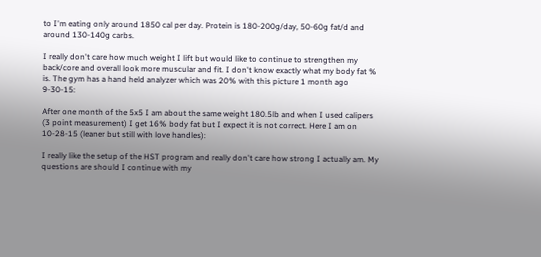to I'm eating only around 1850 cal per day. Protein is 180-200g/day, 50-60g fat/d and around 130-140g carbs.

I really don't care how much weight I lift but would like to continue to strengthen my back/core and overall look more muscular and fit. I don't know exactly what my body fat % is. The gym has a hand held analyzer which was 20% with this picture 1 month ago 9-30-15:

After one month of the 5x5 I am about the same weight 180.5lb and when I used calipers (3 point measurement) I get 16% body fat but I expect it is not correct. Here I am on 10-28-15 (leaner but still with love handles):

I really like the setup of the HST program and really don't care how strong I actually am. My questions are should I continue with my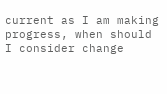current as I am making progress, when should I consider change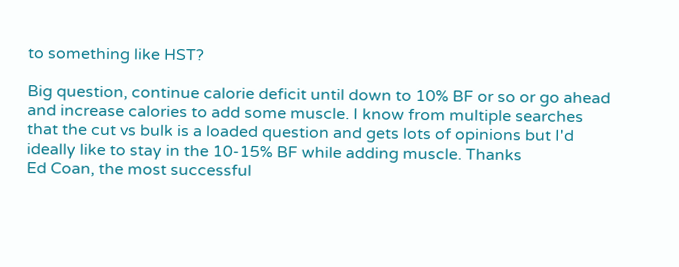to something like HST?

Big question, continue calorie deficit until down to 10% BF or so or go ahead and increase calories to add some muscle. I know from multiple searches that the cut vs bulk is a loaded question and gets lots of opinions but I'd ideally like to stay in the 10-15% BF while adding muscle. Thanks
Ed Coan, the most successful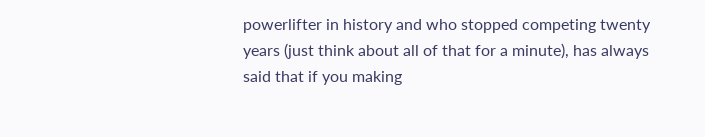powerlifter in history and who stopped competing twenty years (just think about all of that for a minute), has always said that if you making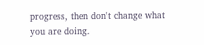progress, then don't change what you are doing.